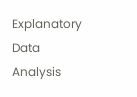Explanatory Data Analysis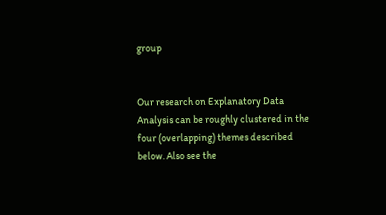group


Our research on Explanatory Data Analysis can be roughly clustered in the four (overlapping) themes described below. Also see the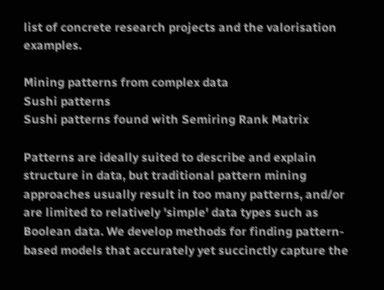list of concrete research projects and the valorisation examples.

Mining patterns from complex data
Sushi patterns
Sushi patterns found with Semiring Rank Matrix

Patterns are ideally suited to describe and explain structure in data, but traditional pattern mining approaches usually result in too many patterns, and/or are limited to relatively 'simple' data types such as Boolean data. We develop methods for finding pattern-based models that accurately yet succinctly capture the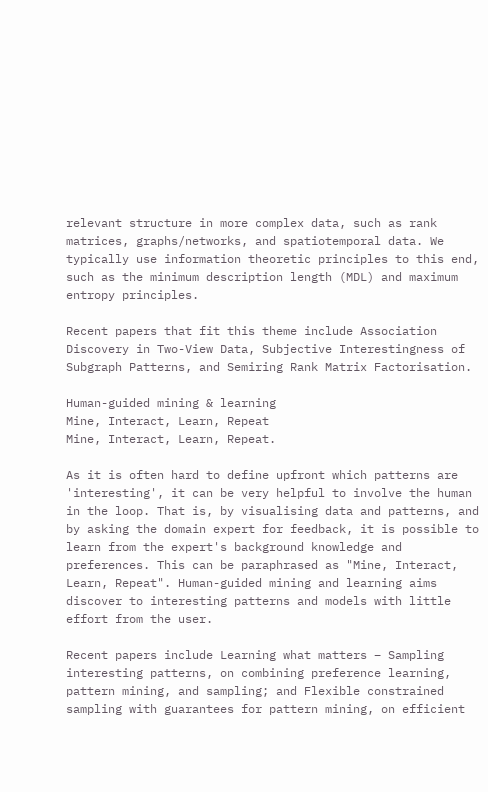relevant structure in more complex data, such as rank matrices, graphs/networks, and spatiotemporal data. We typically use information theoretic principles to this end, such as the minimum description length (MDL) and maximum entropy principles.

Recent papers that fit this theme include Association Discovery in Two-View Data, Subjective Interestingness of Subgraph Patterns, and Semiring Rank Matrix Factorisation.

Human-guided mining & learning
Mine, Interact, Learn, Repeat
Mine, Interact, Learn, Repeat.

As it is often hard to define upfront which patterns are 'interesting', it can be very helpful to involve the human in the loop. That is, by visualising data and patterns, and by asking the domain expert for feedback, it is possible to learn from the expert's background knowledge and preferences. This can be paraphrased as "Mine, Interact, Learn, Repeat". Human-guided mining and learning aims discover to interesting patterns and models with little effort from the user.

Recent papers include Learning what matters – Sampling interesting patterns, on combining preference learning, pattern mining, and sampling; and Flexible constrained sampling with guarantees for pattern mining, on efficient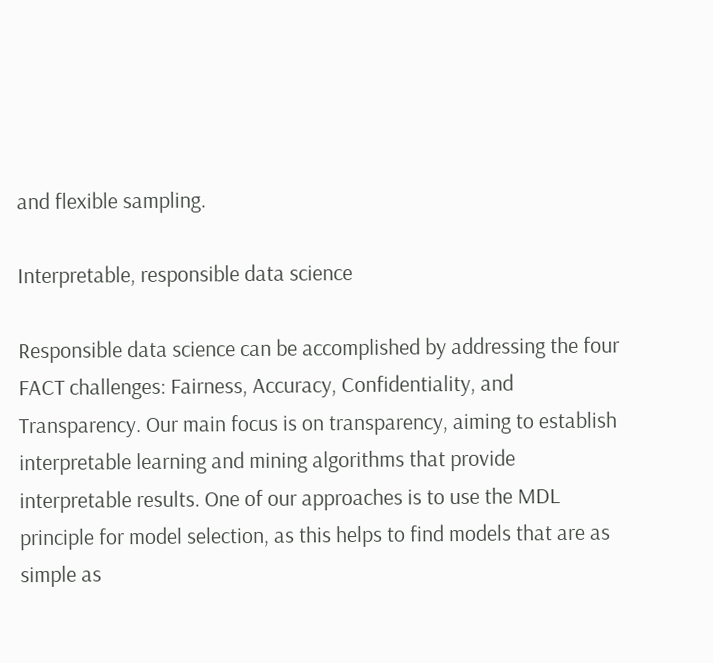and flexible sampling.

Interpretable, responsible data science

Responsible data science can be accomplished by addressing the four FACT challenges: Fairness, Accuracy, Confidentiality, and Transparency. Our main focus is on transparency, aiming to establish interpretable learning and mining algorithms that provide interpretable results. One of our approaches is to use the MDL principle for model selection, as this helps to find models that are as simple as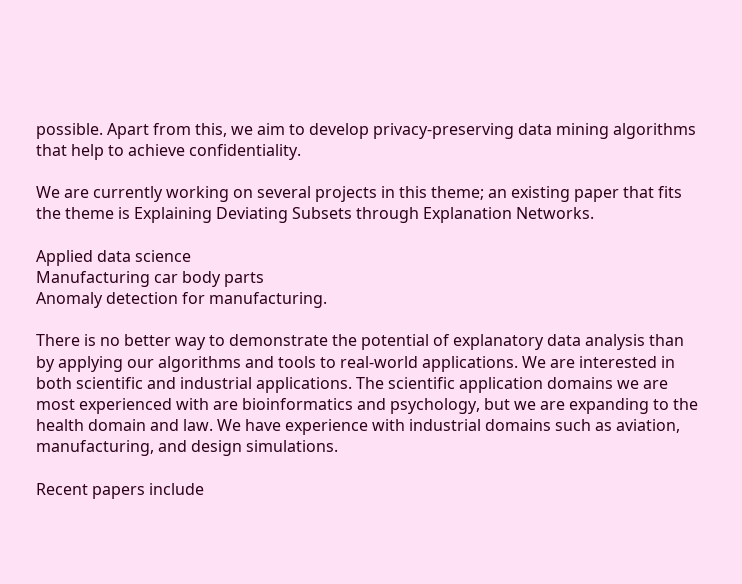possible. Apart from this, we aim to develop privacy-preserving data mining algorithms that help to achieve confidentiality.

We are currently working on several projects in this theme; an existing paper that fits the theme is Explaining Deviating Subsets through Explanation Networks.

Applied data science
Manufacturing car body parts
Anomaly detection for manufacturing.

There is no better way to demonstrate the potential of explanatory data analysis than by applying our algorithms and tools to real-world applications. We are interested in both scientific and industrial applications. The scientific application domains we are most experienced with are bioinformatics and psychology, but we are expanding to the health domain and law. We have experience with industrial domains such as aviation, manufacturing, and design simulations.

Recent papers include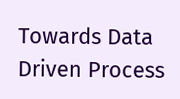Towards Data Driven Process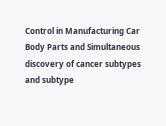Control in Manufacturing Car Body Parts and Simultaneous discovery of cancer subtypes and subtype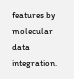features by molecular data integration.